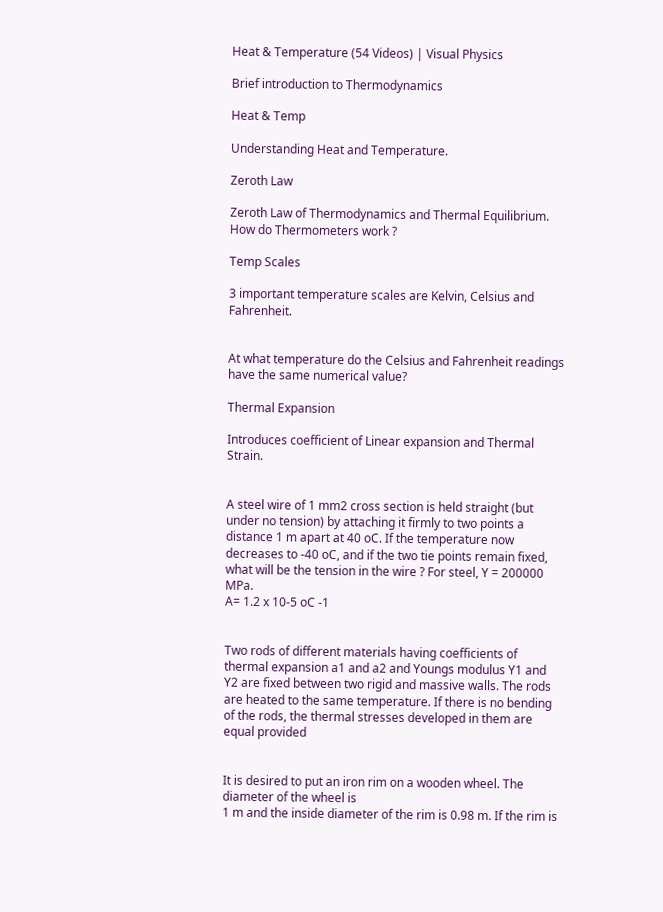Heat & Temperature (54 Videos) | Visual Physics

Brief introduction to Thermodynamics

Heat & Temp

Understanding Heat and Temperature.

Zeroth Law

Zeroth Law of Thermodynamics and Thermal Equilibrium. How do Thermometers work ?

Temp Scales

3 important temperature scales are Kelvin, Celsius and Fahrenheit.


At what temperature do the Celsius and Fahrenheit readings have the same numerical value?

Thermal Expansion

Introduces coefficient of Linear expansion and Thermal Strain.


A steel wire of 1 mm2 cross section is held straight (but under no tension) by attaching it firmly to two points a distance 1 m apart at 40 oC. If the temperature now decreases to -40 oC, and if the two tie points remain fixed, what will be the tension in the wire ? For steel, Y = 200000 MPa.
A= 1.2 x 10-5 oC -1


Two rods of different materials having coefficients of thermal expansion a1 and a2 and Youngs modulus Y1 and Y2 are fixed between two rigid and massive walls. The rods are heated to the same temperature. If there is no bending of the rods, the thermal stresses developed in them are equal provided


It is desired to put an iron rim on a wooden wheel. The diameter of the wheel is
1 m and the inside diameter of the rim is 0.98 m. If the rim is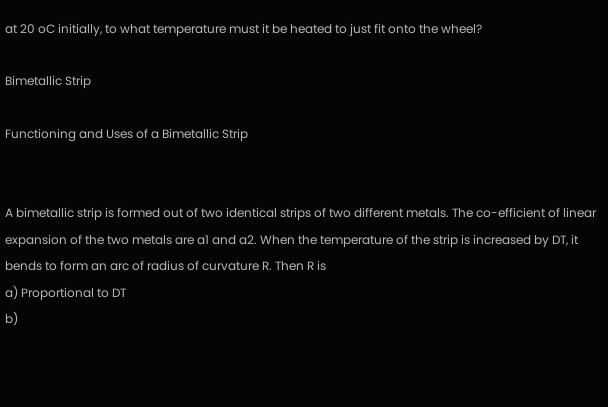at 20 oC initially, to what temperature must it be heated to just fit onto the wheel?

Bimetallic Strip

Functioning and Uses of a Bimetallic Strip


A bimetallic strip is formed out of two identical strips of two different metals. The co-efficient of linear expansion of the two metals are a1 and a2. When the temperature of the strip is increased by DT, it bends to form an arc of radius of curvature R. Then R is
a) Proportional to DT
b)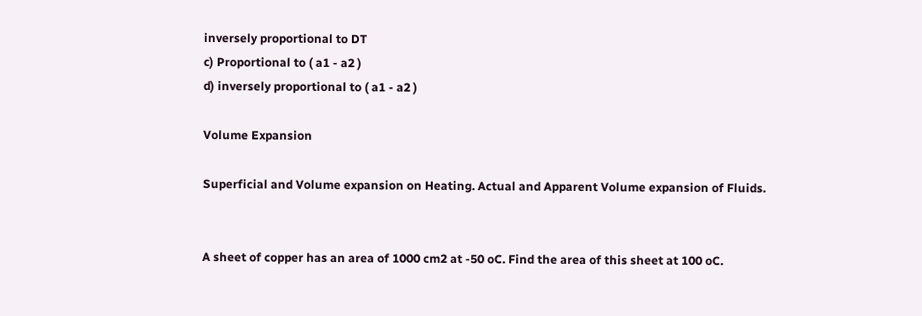inversely proportional to DT
c) Proportional to ( a1 - a2 )
d) inversely proportional to ( a1 - a2 )

Volume Expansion

Superficial and Volume expansion on Heating. Actual and Apparent Volume expansion of Fluids.


A sheet of copper has an area of 1000 cm2 at -50 oC. Find the area of this sheet at 100 oC.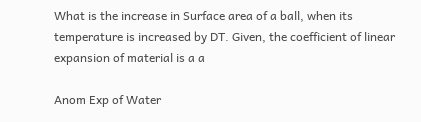What is the increase in Surface area of a ball, when its temperature is increased by DT. Given, the coefficient of linear expansion of material is a a

Anom Exp of Water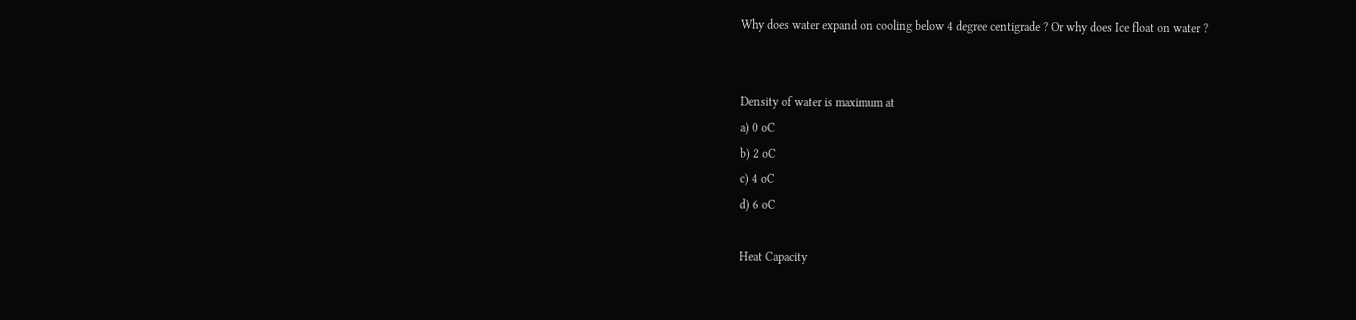Why does water expand on cooling below 4 degree centigrade ? Or why does Ice float on water ?


Density of water is maximum at
a) 0 oC
b) 2 oC
c) 4 oC
d) 6 oC

Heat Capacity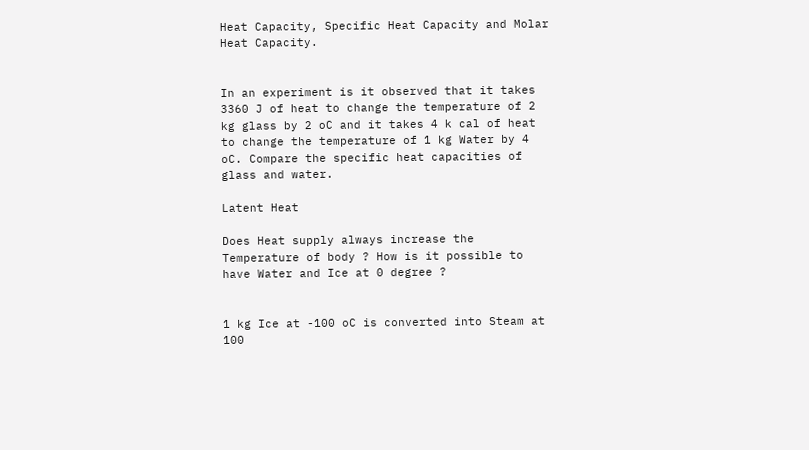Heat Capacity, Specific Heat Capacity and Molar Heat Capacity.


In an experiment is it observed that it takes 3360 J of heat to change the temperature of 2 kg glass by 2 oC and it takes 4 k cal of heat to change the temperature of 1 kg Water by 4 oC. Compare the specific heat capacities of glass and water.

Latent Heat

Does Heat supply always increase the Temperature of body ? How is it possible to have Water and Ice at 0 degree ?


1 kg Ice at -100 oC is converted into Steam at 100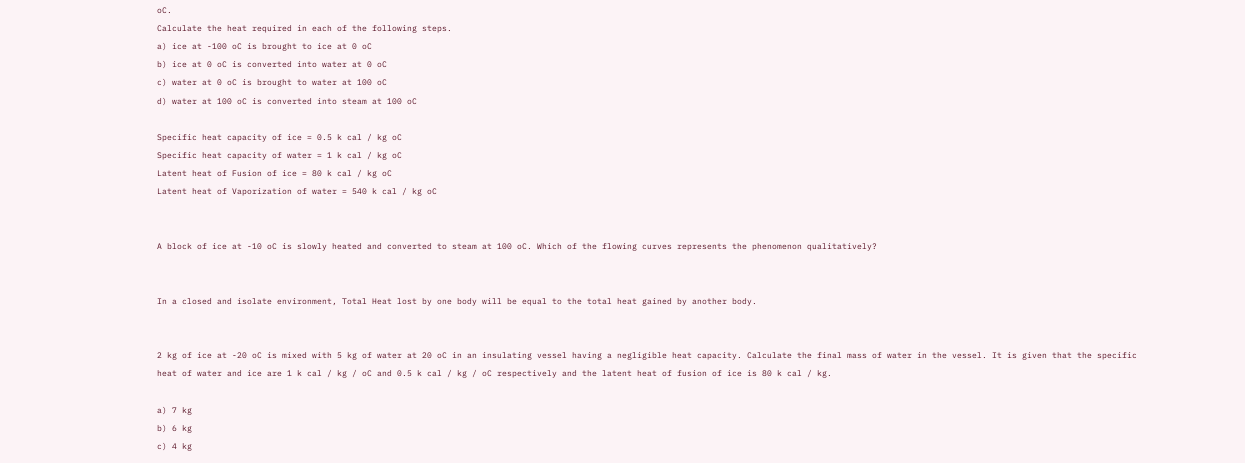oC.
Calculate the heat required in each of the following steps.
a) ice at -100 oC is brought to ice at 0 oC
b) ice at 0 oC is converted into water at 0 oC
c) water at 0 oC is brought to water at 100 oC
d) water at 100 oC is converted into steam at 100 oC

Specific heat capacity of ice = 0.5 k cal / kg oC
Specific heat capacity of water = 1 k cal / kg oC
Latent heat of Fusion of ice = 80 k cal / kg oC
Latent heat of Vaporization of water = 540 k cal / kg oC


A block of ice at -10 oC is slowly heated and converted to steam at 100 oC. Which of the flowing curves represents the phenomenon qualitatively?


In a closed and isolate environment, Total Heat lost by one body will be equal to the total heat gained by another body.


2 kg of ice at -20 oC is mixed with 5 kg of water at 20 oC in an insulating vessel having a negligible heat capacity. Calculate the final mass of water in the vessel. It is given that the specific heat of water and ice are 1 k cal / kg / oC and 0.5 k cal / kg / oC respectively and the latent heat of fusion of ice is 80 k cal / kg.

a) 7 kg
b) 6 kg
c) 4 kg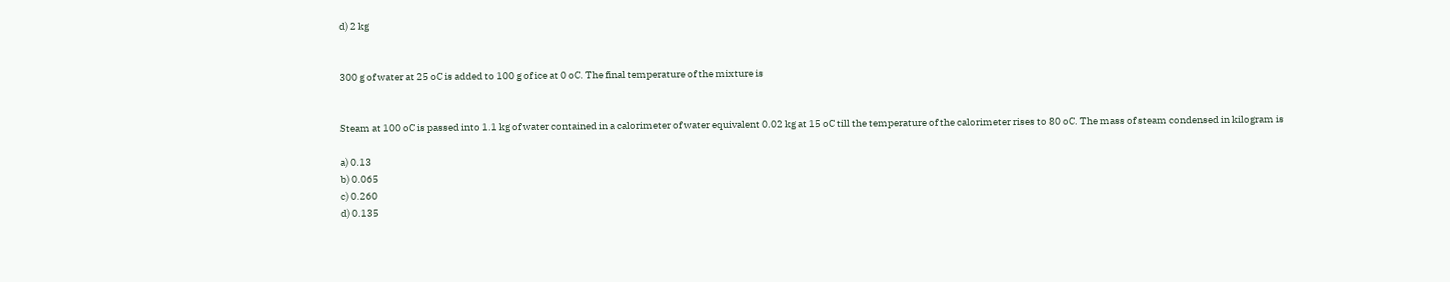d) 2 kg


300 g of water at 25 oC is added to 100 g of ice at 0 oC. The final temperature of the mixture is


Steam at 100 oC is passed into 1.1 kg of water contained in a calorimeter of water equivalent 0.02 kg at 15 oC till the temperature of the calorimeter rises to 80 oC. The mass of steam condensed in kilogram is

a) 0.13
b) 0.065
c) 0.260
d) 0.135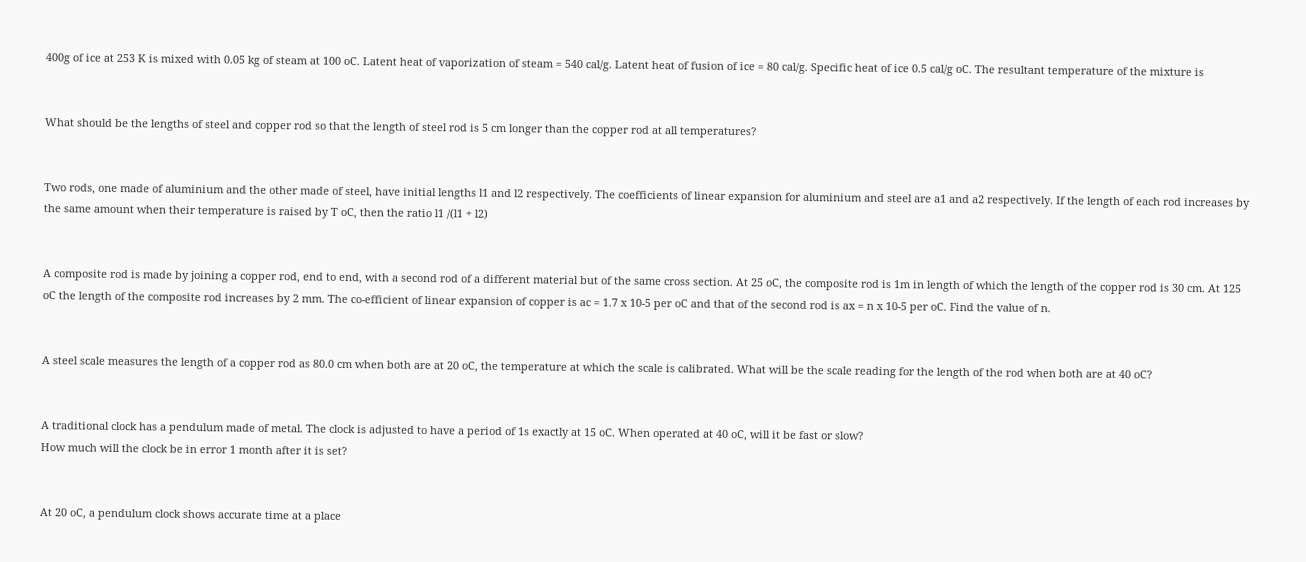400g of ice at 253 K is mixed with 0.05 kg of steam at 100 oC. Latent heat of vaporization of steam = 540 cal/g. Latent heat of fusion of ice = 80 cal/g. Specific heat of ice 0.5 cal/g oC. The resultant temperature of the mixture is


What should be the lengths of steel and copper rod so that the length of steel rod is 5 cm longer than the copper rod at all temperatures?


Two rods, one made of aluminium and the other made of steel, have initial lengths l1 and l2 respectively. The coefficients of linear expansion for aluminium and steel are a1 and a2 respectively. If the length of each rod increases by the same amount when their temperature is raised by T oC, then the ratio l1 /(l1 + l2)


A composite rod is made by joining a copper rod, end to end, with a second rod of a different material but of the same cross section. At 25 oC, the composite rod is 1m in length of which the length of the copper rod is 30 cm. At 125 oC the length of the composite rod increases by 2 mm. The co-efficient of linear expansion of copper is ac = 1.7 x 10-5 per oC and that of the second rod is ax = n x 10-5 per oC. Find the value of n.


A steel scale measures the length of a copper rod as 80.0 cm when both are at 20 oC, the temperature at which the scale is calibrated. What will be the scale reading for the length of the rod when both are at 40 oC?


A traditional clock has a pendulum made of metal. The clock is adjusted to have a period of 1s exactly at 15 oC. When operated at 40 oC, will it be fast or slow?
How much will the clock be in error 1 month after it is set?


At 20 oC, a pendulum clock shows accurate time at a place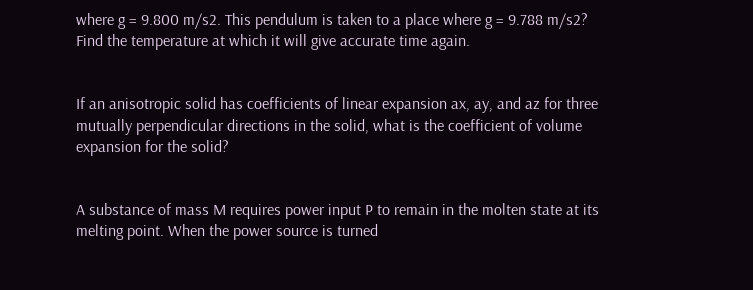where g = 9.800 m/s2. This pendulum is taken to a place where g = 9.788 m/s2?
Find the temperature at which it will give accurate time again.


If an anisotropic solid has coefficients of linear expansion ax, ay, and az for three mutually perpendicular directions in the solid, what is the coefficient of volume expansion for the solid?


A substance of mass M requires power input P to remain in the molten state at its melting point. When the power source is turned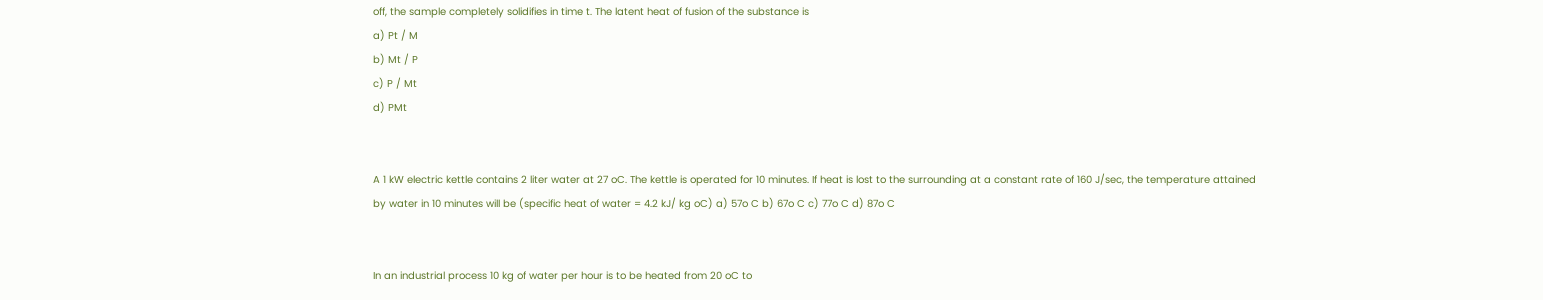off, the sample completely solidifies in time t. The latent heat of fusion of the substance is
a) Pt / M
b) Mt / P
c) P / Mt
d) PMt


A 1 kW electric kettle contains 2 liter water at 27 oC. The kettle is operated for 10 minutes. If heat is lost to the surrounding at a constant rate of 160 J/sec, the temperature attained by water in 10 minutes will be (specific heat of water = 4.2 kJ/ kg oC) a) 57o C b) 67o C c) 77o C d) 87o C


In an industrial process 10 kg of water per hour is to be heated from 20 oC to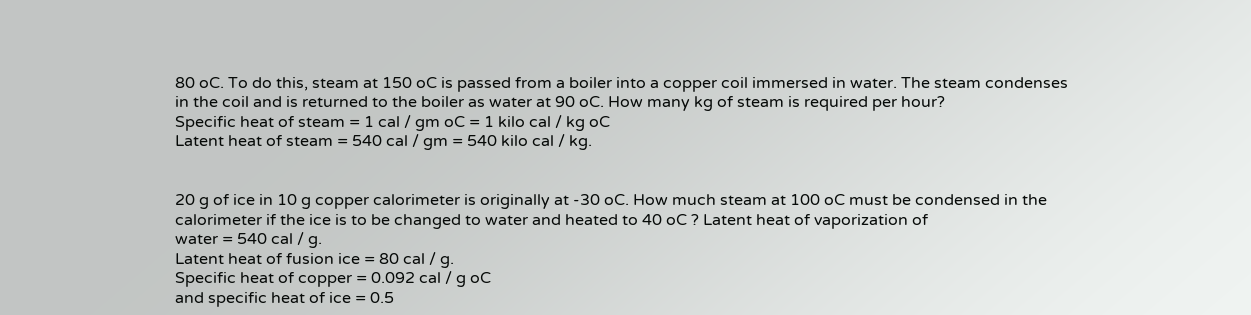80 oC. To do this, steam at 150 oC is passed from a boiler into a copper coil immersed in water. The steam condenses in the coil and is returned to the boiler as water at 90 oC. How many kg of steam is required per hour?
Specific heat of steam = 1 cal / gm oC = 1 kilo cal / kg oC
Latent heat of steam = 540 cal / gm = 540 kilo cal / kg.


20 g of ice in 10 g copper calorimeter is originally at -30 oC. How much steam at 100 oC must be condensed in the calorimeter if the ice is to be changed to water and heated to 40 oC ? Latent heat of vaporization of
water = 540 cal / g.
Latent heat of fusion ice = 80 cal / g.
Specific heat of copper = 0.092 cal / g oC
and specific heat of ice = 0.5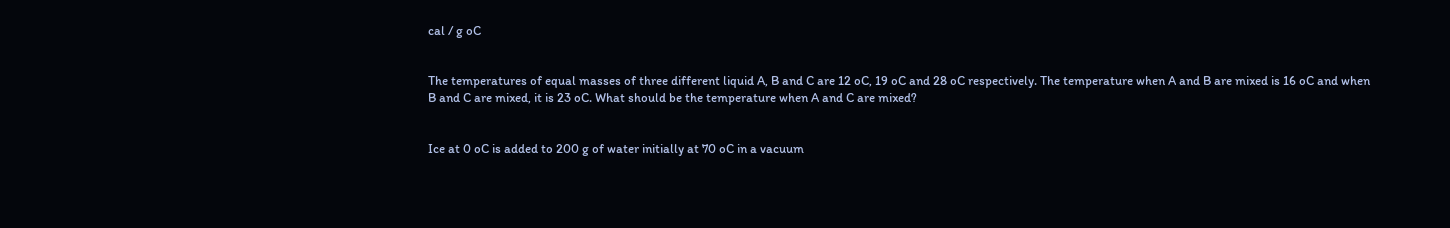cal / g oC


The temperatures of equal masses of three different liquid A, B and C are 12 oC, 19 oC and 28 oC respectively. The temperature when A and B are mixed is 16 oC and when B and C are mixed, it is 23 oC. What should be the temperature when A and C are mixed?


Ice at 0 oC is added to 200 g of water initially at 70 oC in a vacuum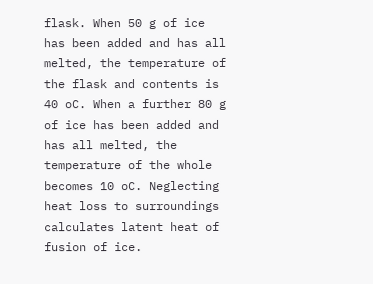flask. When 50 g of ice has been added and has all melted, the temperature of the flask and contents is 40 oC. When a further 80 g of ice has been added and has all melted, the temperature of the whole becomes 10 oC. Neglecting heat loss to surroundings calculates latent heat of fusion of ice.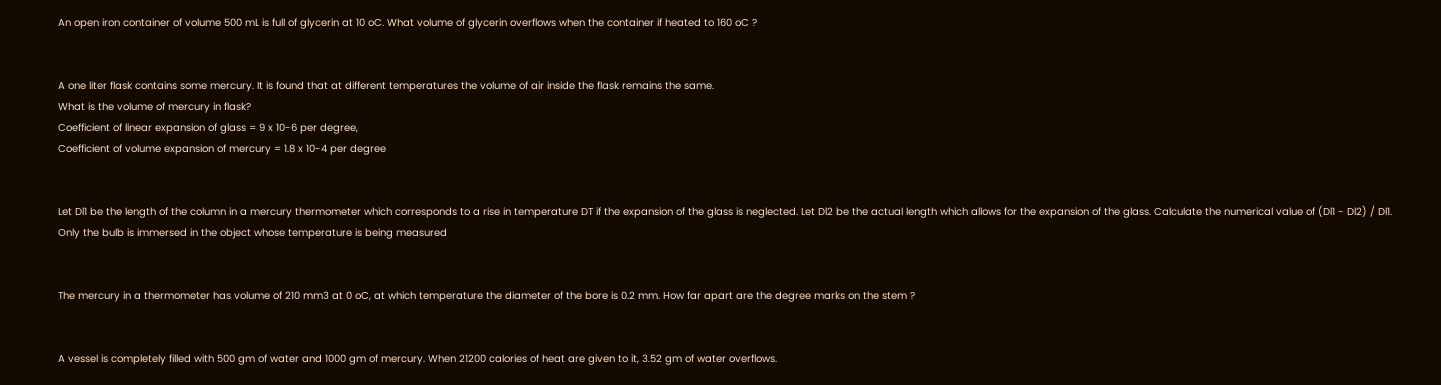An open iron container of volume 500 mL is full of glycerin at 10 oC. What volume of glycerin overflows when the container if heated to 160 oC ?


A one liter flask contains some mercury. It is found that at different temperatures the volume of air inside the flask remains the same.
What is the volume of mercury in flask?
Coefficient of linear expansion of glass = 9 x 10-6 per degree,
Coefficient of volume expansion of mercury = 1.8 x 10-4 per degree


Let Dl1 be the length of the column in a mercury thermometer which corresponds to a rise in temperature DT if the expansion of the glass is neglected. Let Dl2 be the actual length which allows for the expansion of the glass. Calculate the numerical value of (Dl1 - Dl2) / Dl1.
Only the bulb is immersed in the object whose temperature is being measured


The mercury in a thermometer has volume of 210 mm3 at 0 oC, at which temperature the diameter of the bore is 0.2 mm. How far apart are the degree marks on the stem ?


A vessel is completely filled with 500 gm of water and 1000 gm of mercury. When 21200 calories of heat are given to it, 3.52 gm of water overflows.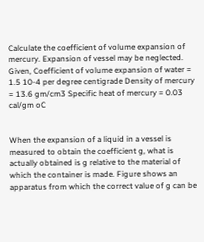Calculate the coefficient of volume expansion of mercury. Expansion of vessel may be neglected. Given, Coefficient of volume expansion of water = 1.5 10-4 per degree centigrade Density of mercury = 13.6 gm/cm3 Specific heat of mercury = 0.03 cal/gm oC


When the expansion of a liquid in a vessel is measured to obtain the coefficient g, what is actually obtained is g relative to the material of which the container is made. Figure shows an apparatus from which the correct value of g can be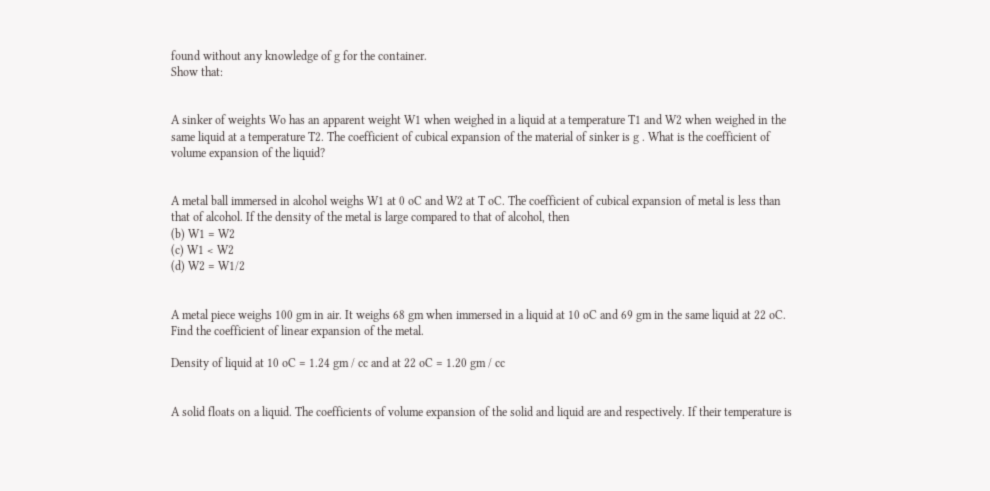found without any knowledge of g for the container.
Show that:


A sinker of weights Wo has an apparent weight W1 when weighed in a liquid at a temperature T1 and W2 when weighed in the same liquid at a temperature T2. The coefficient of cubical expansion of the material of sinker is g . What is the coefficient of volume expansion of the liquid?


A metal ball immersed in alcohol weighs W1 at 0 oC and W2 at T oC. The coefficient of cubical expansion of metal is less than that of alcohol. If the density of the metal is large compared to that of alcohol, then
(b) W1 = W2
(c) W1 < W2
(d) W2 = W1/2


A metal piece weighs 100 gm in air. It weighs 68 gm when immersed in a liquid at 10 oC and 69 gm in the same liquid at 22 oC.
Find the coefficient of linear expansion of the metal.

Density of liquid at 10 oC = 1.24 gm / cc and at 22 oC = 1.20 gm / cc


A solid floats on a liquid. The coefficients of volume expansion of the solid and liquid are and respectively. If their temperature is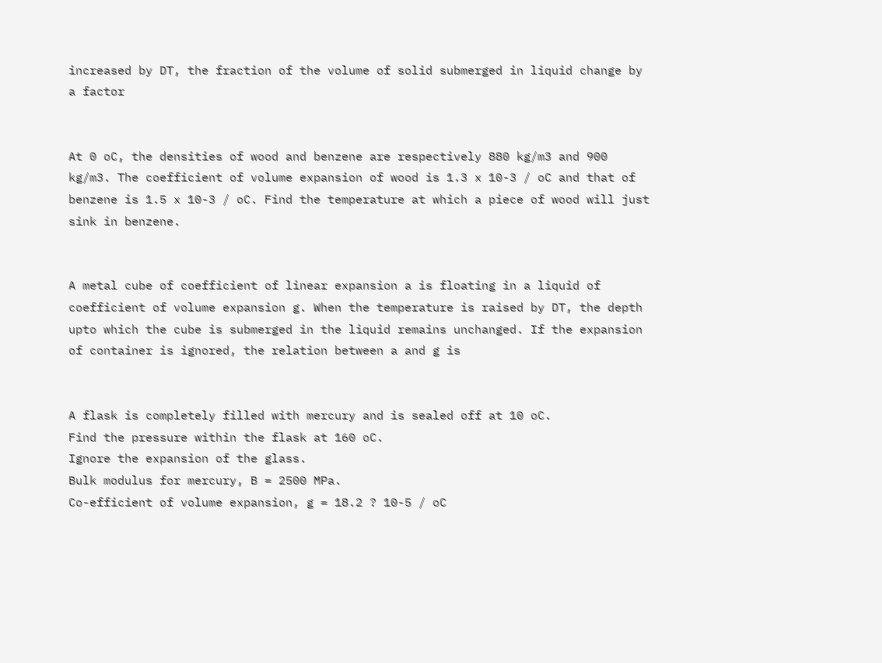increased by DT, the fraction of the volume of solid submerged in liquid change by a factor


At 0 oC, the densities of wood and benzene are respectively 880 kg/m3 and 900 kg/m3. The coefficient of volume expansion of wood is 1.3 x 10-3 / oC and that of benzene is 1.5 x 10-3 / oC. Find the temperature at which a piece of wood will just sink in benzene.


A metal cube of coefficient of linear expansion a is floating in a liquid of coefficient of volume expansion g. When the temperature is raised by DT, the depth upto which the cube is submerged in the liquid remains unchanged. If the expansion of container is ignored, the relation between a and g is


A flask is completely filled with mercury and is sealed off at 10 oC.
Find the pressure within the flask at 160 oC.
Ignore the expansion of the glass.
Bulk modulus for mercury, B = 2500 MPa.
Co-efficient of volume expansion, g = 18.2 ? 10-5 / oC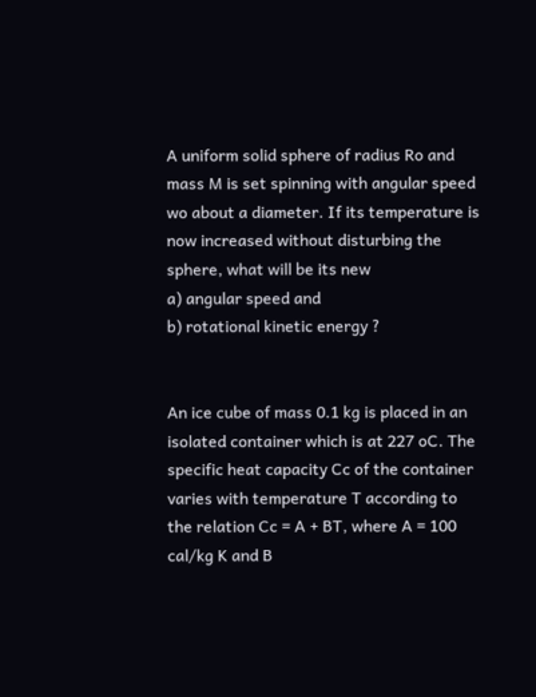A uniform solid sphere of radius Ro and mass M is set spinning with angular speed wo about a diameter. If its temperature is now increased without disturbing the sphere, what will be its new
a) angular speed and
b) rotational kinetic energy ?


An ice cube of mass 0.1 kg is placed in an isolated container which is at 227 oC. The specific heat capacity Cc of the container varies with temperature T according to the relation Cc = A + BT, where A = 100 cal/kg K and B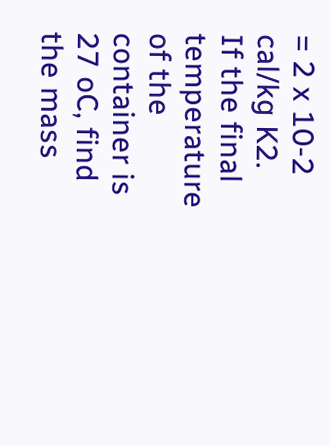= 2 x 10-2 cal/kg K2.
If the final temperature of the container is 27 oC, find the mass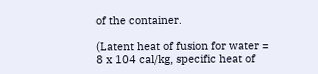of the container.

(Latent heat of fusion for water = 8 x 104 cal/kg, specific heat of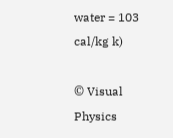water = 103 cal/kg k)

© Visual Physics